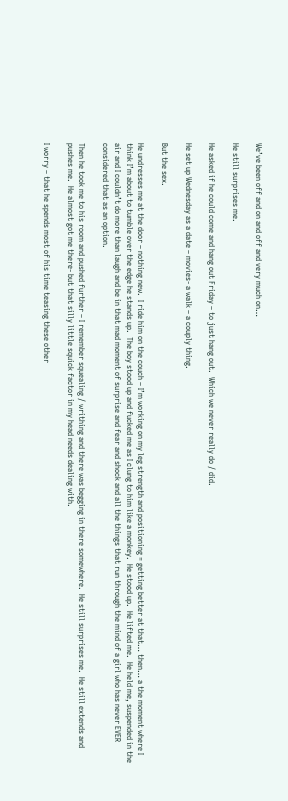We’ve been off and on and off and very much on…

He still surprises me.

He asked if he could come and hang out Friday – to just hang out.  Which we never really do / did.

He set up Wednesday as a date – movies- a walk – a couply thing.

But the sex.

He undresses me at the door – nothing new.  I ride him on the couch – I’m working on my leg strength and positioning = getting better at that… then… a the moment where I think I’m about to tumble over the edge he stands up.  The boy stood up and fucked me as I clung to him like a monkey.  He stood up.  He lifted me.  He held me, suspended in the air and I couldn’t do more than laugh and be in that mad moment of surprise and fear and shock and all the things that run through the mind of a girl who has never EVER considered that as an option.

Then he took me to his room and pushed further – I remember squealing / writhing and there was begging in there somewhere.  He still surprises me.  He still extends and pushes me.  He almost got me there- but that silly little squick factor in my head needs dealing with.

I worry – that he spends most of his time teasing these other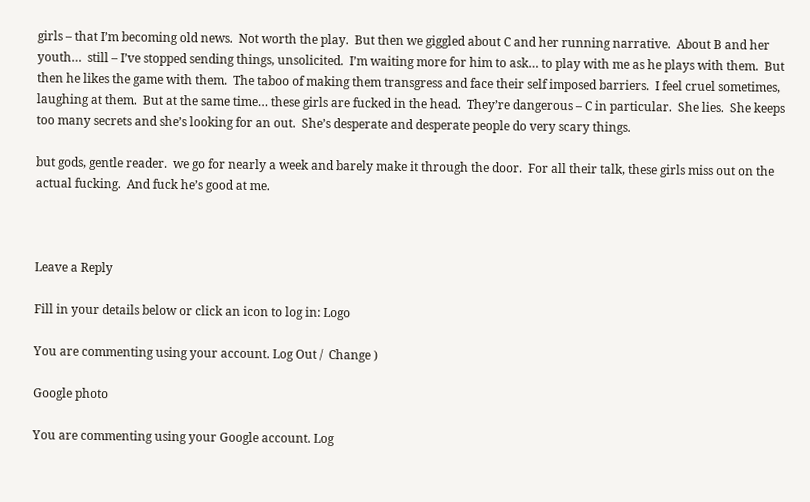girls – that I’m becoming old news.  Not worth the play.  But then we giggled about C and her running narrative.  About B and her youth…  still – I’ve stopped sending things, unsolicited.  I’m waiting more for him to ask… to play with me as he plays with them.  But then he likes the game with them.  The taboo of making them transgress and face their self imposed barriers.  I feel cruel sometimes, laughing at them.  But at the same time… these girls are fucked in the head.  They’re dangerous – C in particular.  She lies.  She keeps too many secrets and she’s looking for an out.  She’s desperate and desperate people do very scary things.

but gods, gentle reader.  we go for nearly a week and barely make it through the door.  For all their talk, these girls miss out on the actual fucking.  And fuck he’s good at me.



Leave a Reply

Fill in your details below or click an icon to log in: Logo

You are commenting using your account. Log Out /  Change )

Google photo

You are commenting using your Google account. Log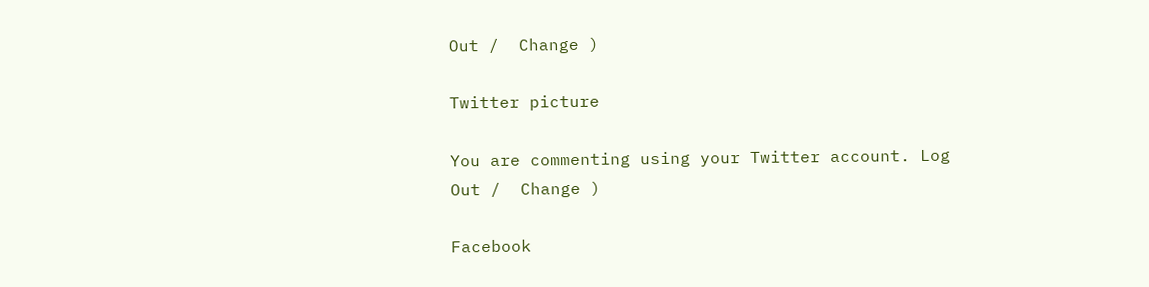Out /  Change )

Twitter picture

You are commenting using your Twitter account. Log Out /  Change )

Facebook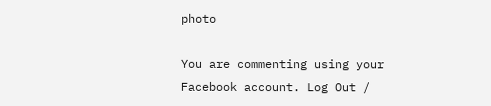photo

You are commenting using your Facebook account. Log Out /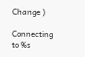Change )

Connecting to %s